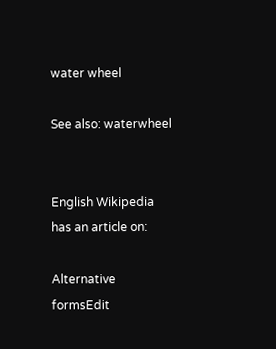water wheel

See also: waterwheel


English Wikipedia has an article on:

Alternative formsEdit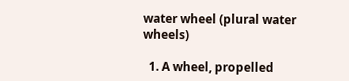water wheel (plural water wheels)

  1. A wheel, propelled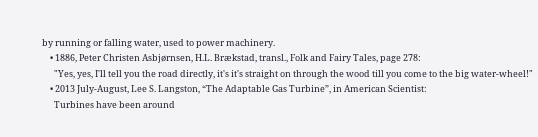by running or falling water, used to power machinery.
    • 1886, Peter Christen Asbjørnsen, H.L. Brækstad, transl., Folk and Fairy Tales, page 278:
      "Yes, yes, I'll tell you the road directly, it's it's straight on through the wood till you come to the big water-wheel!"
    • 2013 July-August, Lee S. Langston, “The Adaptable Gas Turbine”, in American Scientist:
      Turbines have been around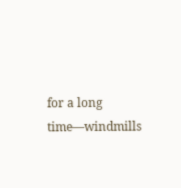for a long time—windmills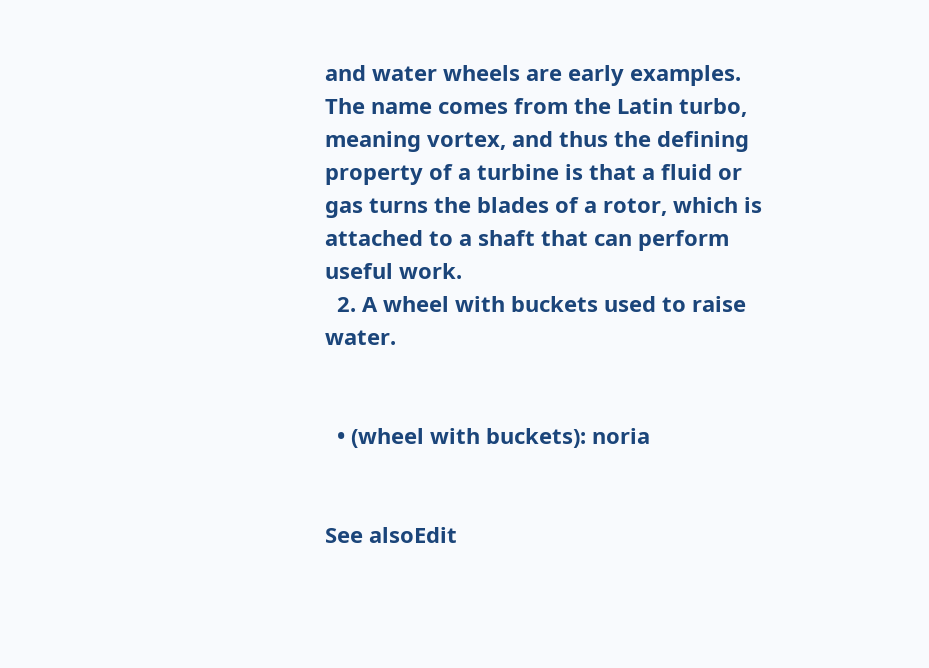and water wheels are early examples. The name comes from the Latin turbo, meaning vortex, and thus the defining property of a turbine is that a fluid or gas turns the blades of a rotor, which is attached to a shaft that can perform useful work.
  2. A wheel with buckets used to raise water.


  • (wheel with buckets): noria


See alsoEdit